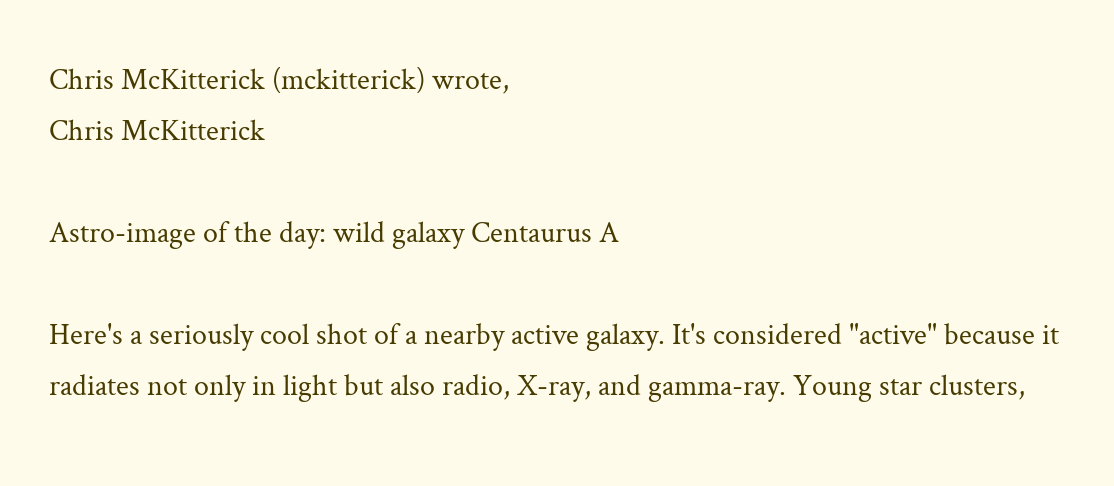Chris McKitterick (mckitterick) wrote,
Chris McKitterick

Astro-image of the day: wild galaxy Centaurus A

Here's a seriously cool shot of a nearby active galaxy. It's considered "active" because it radiates not only in light but also radio, X-ray, and gamma-ray. Young star clusters,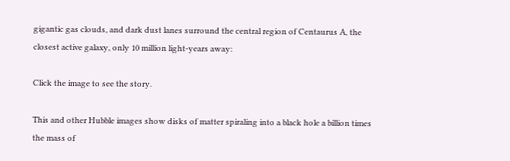gigantic gas clouds, and dark dust lanes surround the central region of Centaurus A, the closest active galaxy, only 10 million light-years away:

Click the image to see the story.

This and other Hubble images show disks of matter spiraling into a black hole a billion times the mass of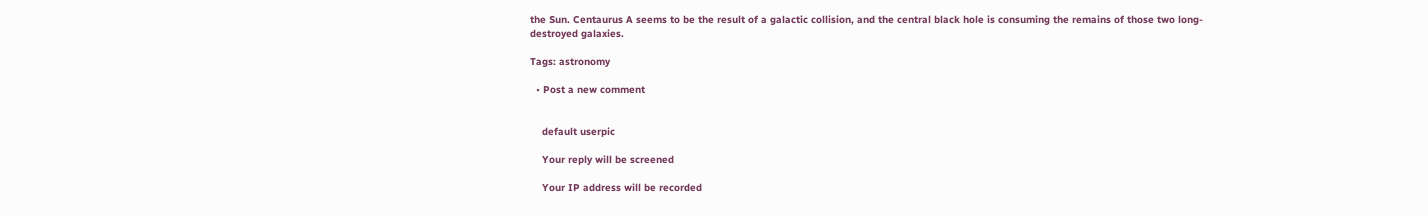the Sun. Centaurus A seems to be the result of a galactic collision, and the central black hole is consuming the remains of those two long-destroyed galaxies.

Tags: astronomy

  • Post a new comment


    default userpic

    Your reply will be screened

    Your IP address will be recorded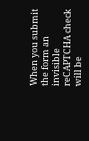When you submit the form an invisible reCAPTCHA check will be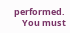performed.
    You must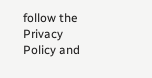follow the Privacy Policy and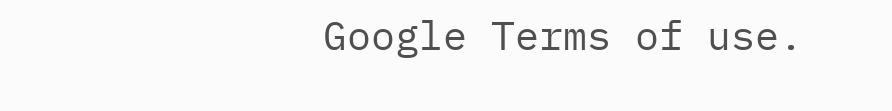Google Terms of use.